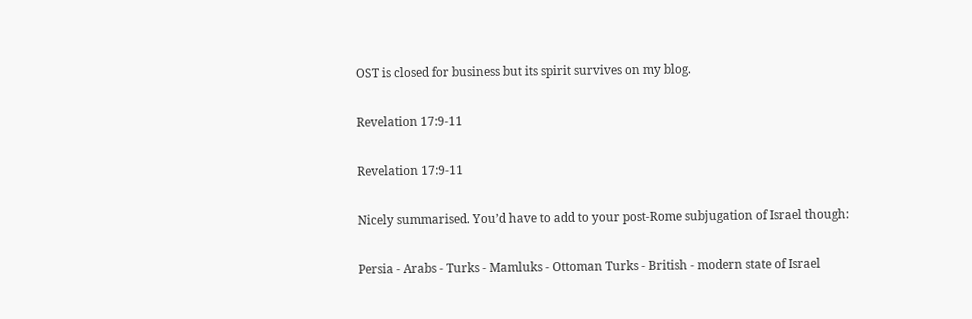OST is closed for business but its spirit survives on my blog.

Revelation 17:9-11

Revelation 17:9-11

Nicely summarised. You’d have to add to your post-Rome subjugation of Israel though:

Persia - Arabs - Turks - Mamluks - Ottoman Turks - British - modern state of Israel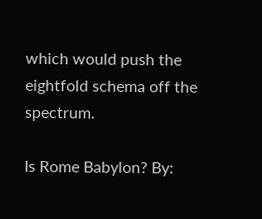which would push the eightfold schema off the spectrum.

Is Rome Babylon? By: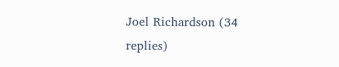Joel Richardson (34 replies)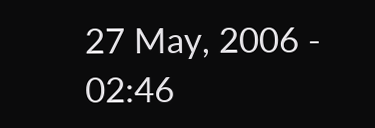27 May, 2006 - 02:46